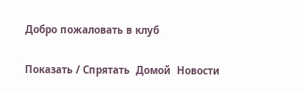Добро пожаловать в клуб

Показать / Спрятать  Домой  Новости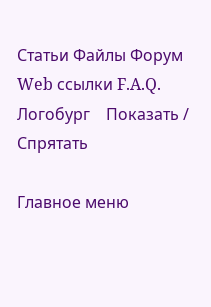Статьи Файлы Форум Web ссылки F.A.Q. Логобург    Показать / Спрятать

Главное меню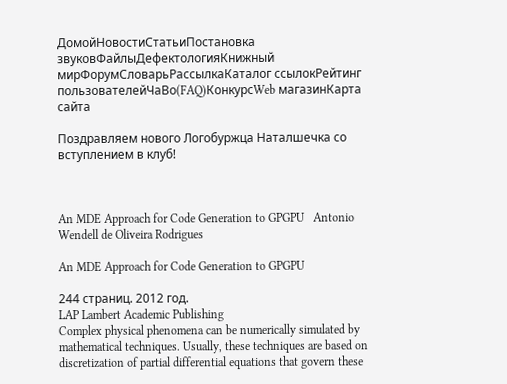ДомойНовостиСтатьиПостановка звуковФайлыДефектологияКнижный мирФорумСловарьРассылкаКаталог ссылокРейтинг пользователейЧаВо(FAQ)КонкурсWeb магазинКарта сайта

Поздравляем нового Логобуржца Наталшечка со вступлением в клуб!



An MDE Approach for Code Generation to GPGPU   Antonio Wendell de Oliveira Rodrigues

An MDE Approach for Code Generation to GPGPU

244 страниц. 2012 год.
LAP Lambert Academic Publishing
Complex physical phenomena can be numerically simulated by mathematical techniques. Usually, these techniques are based on discretization of partial differential equations that govern these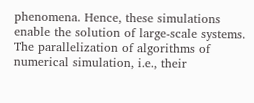phenomena. Hence, these simulations enable the solution of large-scale systems. The parallelization of algorithms of numerical simulation, i.e., their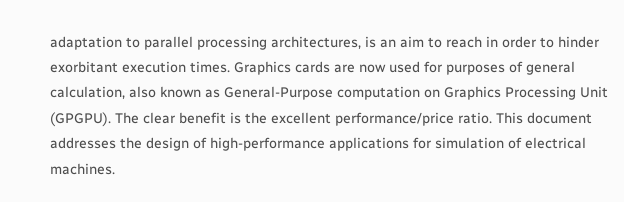adaptation to parallel processing architectures, is an aim to reach in order to hinder exorbitant execution times. Graphics cards are now used for purposes of general calculation, also known as General-Purpose computation on Graphics Processing Unit (GPGPU). The clear benefit is the excellent performance/price ratio. This document addresses the design of high-performance applications for simulation of electrical machines.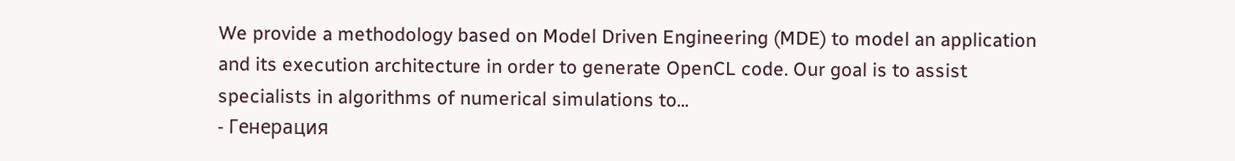We provide a methodology based on Model Driven Engineering (MDE) to model an application and its execution architecture in order to generate OpenCL code. Our goal is to assist specialists in algorithms of numerical simulations to...
- Генерация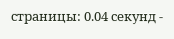страницы: 0.04 секунд -